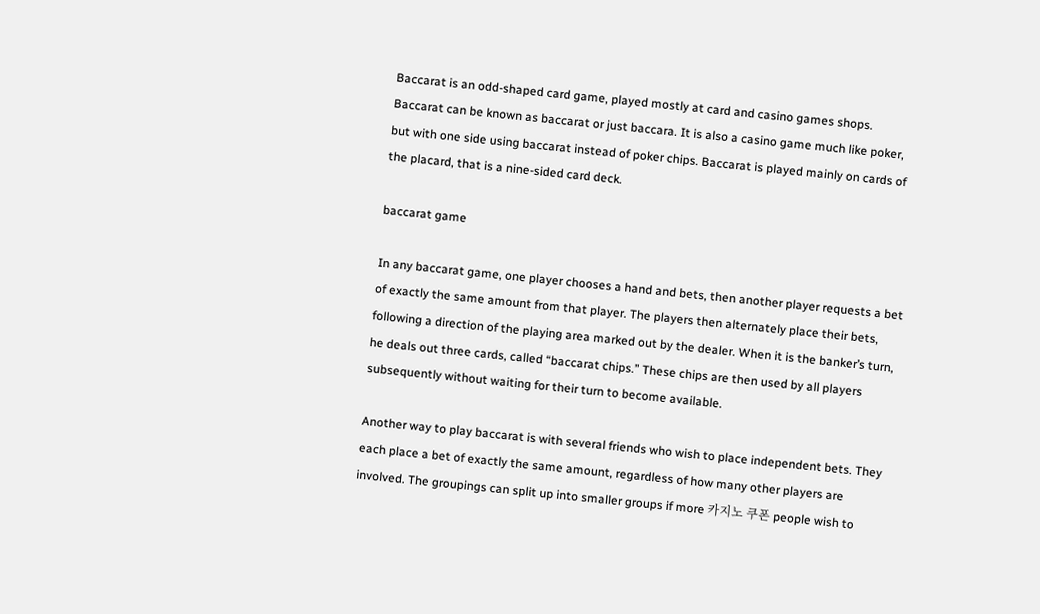Baccarat is an odd-shaped card game, played mostly at card and casino games shops. Baccarat can be known as baccarat or just baccara. It is also a casino game much like poker, but with one side using baccarat instead of poker chips. Baccarat is played mainly on cards of the placard, that is a nine-sided card deck.

baccarat game

In any baccarat game, one player chooses a hand and bets, then another player requests a bet of exactly the same amount from that player. The players then alternately place their bets, following a direction of the playing area marked out by the dealer. When it is the banker’s turn, he deals out three cards, called “baccarat chips.” These chips are then used by all players subsequently without waiting for their turn to become available.

Another way to play baccarat is with several friends who wish to place independent bets. They each place a bet of exactly the same amount, regardless of how many other players are involved. The groupings can split up into smaller groups if more 카지노 쿠폰 people wish to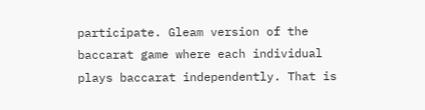participate. Gleam version of the baccarat game where each individual plays baccarat independently. That is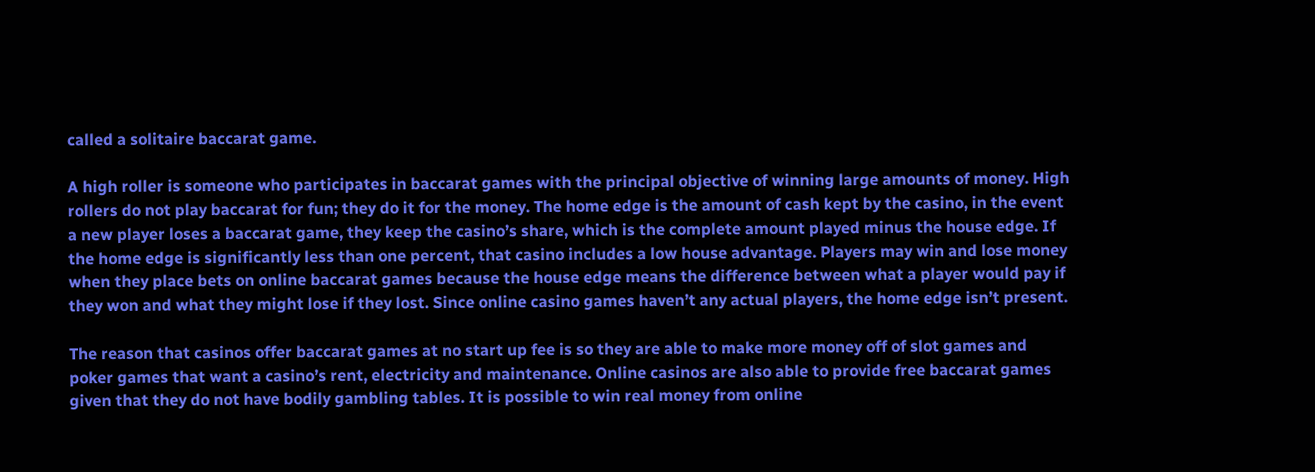called a solitaire baccarat game.

A high roller is someone who participates in baccarat games with the principal objective of winning large amounts of money. High rollers do not play baccarat for fun; they do it for the money. The home edge is the amount of cash kept by the casino, in the event a new player loses a baccarat game, they keep the casino’s share, which is the complete amount played minus the house edge. If the home edge is significantly less than one percent, that casino includes a low house advantage. Players may win and lose money when they place bets on online baccarat games because the house edge means the difference between what a player would pay if they won and what they might lose if they lost. Since online casino games haven’t any actual players, the home edge isn’t present.

The reason that casinos offer baccarat games at no start up fee is so they are able to make more money off of slot games and poker games that want a casino’s rent, electricity and maintenance. Online casinos are also able to provide free baccarat games given that they do not have bodily gambling tables. It is possible to win real money from online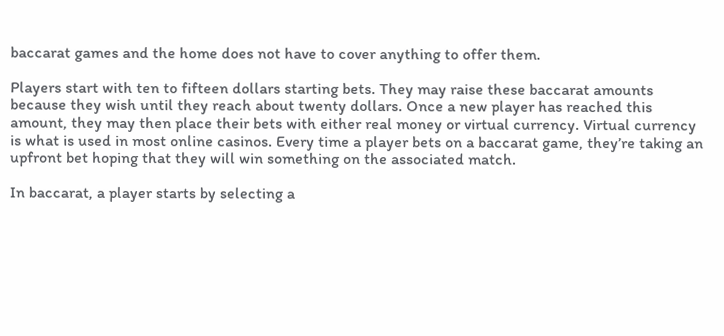baccarat games and the home does not have to cover anything to offer them.

Players start with ten to fifteen dollars starting bets. They may raise these baccarat amounts because they wish until they reach about twenty dollars. Once a new player has reached this amount, they may then place their bets with either real money or virtual currency. Virtual currency is what is used in most online casinos. Every time a player bets on a baccarat game, they’re taking an upfront bet hoping that they will win something on the associated match.

In baccarat, a player starts by selecting a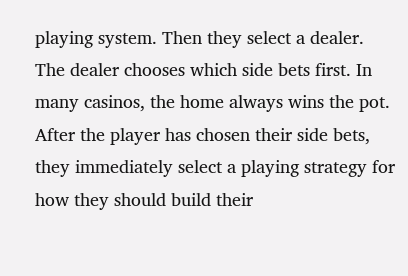playing system. Then they select a dealer. The dealer chooses which side bets first. In many casinos, the home always wins the pot. After the player has chosen their side bets, they immediately select a playing strategy for how they should build their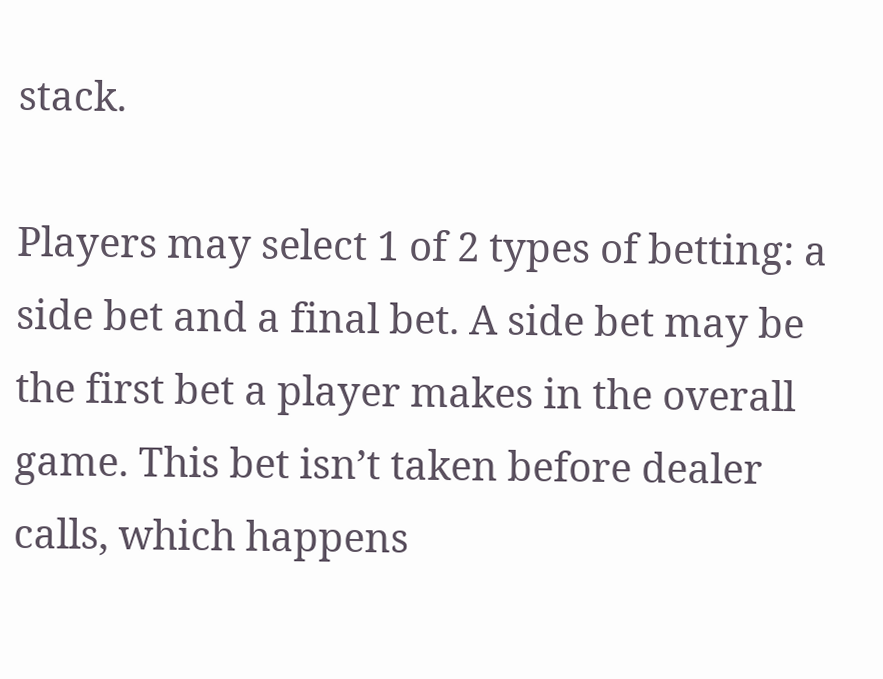stack.

Players may select 1 of 2 types of betting: a side bet and a final bet. A side bet may be the first bet a player makes in the overall game. This bet isn’t taken before dealer calls, which happens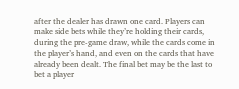after the dealer has drawn one card. Players can make side bets while they’re holding their cards, during the pre-game draw, while the cards come in the player’s hand, and even on the cards that have already been dealt. The final bet may be the last to bet a player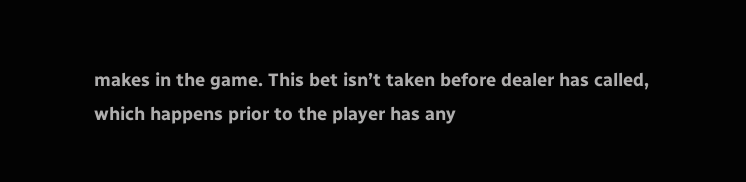makes in the game. This bet isn’t taken before dealer has called, which happens prior to the player has any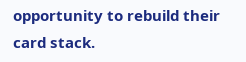opportunity to rebuild their card stack.